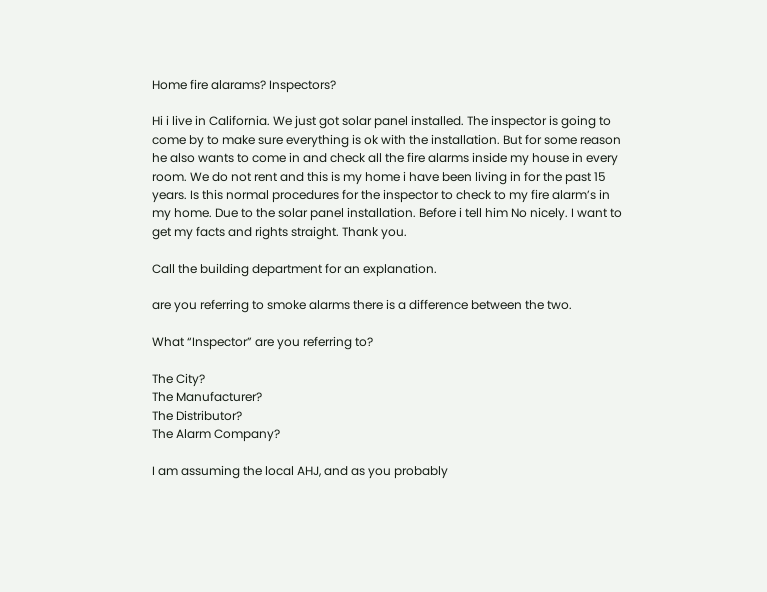Home fire alarams? Inspectors?

Hi i live in California. We just got solar panel installed. The inspector is going to come by to make sure everything is ok with the installation. But for some reason he also wants to come in and check all the fire alarms inside my house in every room. We do not rent and this is my home i have been living in for the past 15 years. Is this normal procedures for the inspector to check to my fire alarm’s in my home. Due to the solar panel installation. Before i tell him No nicely. I want to get my facts and rights straight. Thank you.

Call the building department for an explanation.

are you referring to smoke alarms there is a difference between the two.

What “Inspector” are you referring to?

The City?
The Manufacturer?
The Distributor?
The Alarm Company?

I am assuming the local AHJ, and as you probably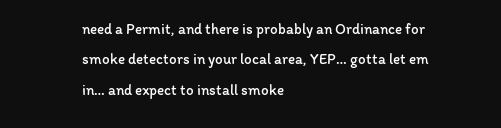need a Permit, and there is probably an Ordinance for smoke detectors in your local area, YEP… gotta let em in… and expect to install smoke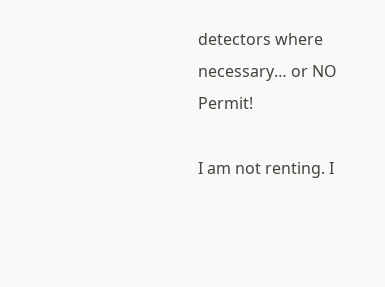detectors where necessary… or NO Permit!

I am not renting. I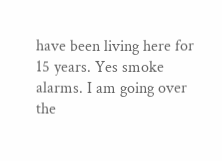have been living here for 15 years. Yes smoke alarms. I am going over the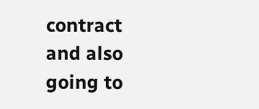contract and also going to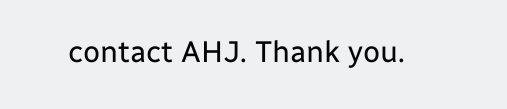contact AHJ. Thank you.